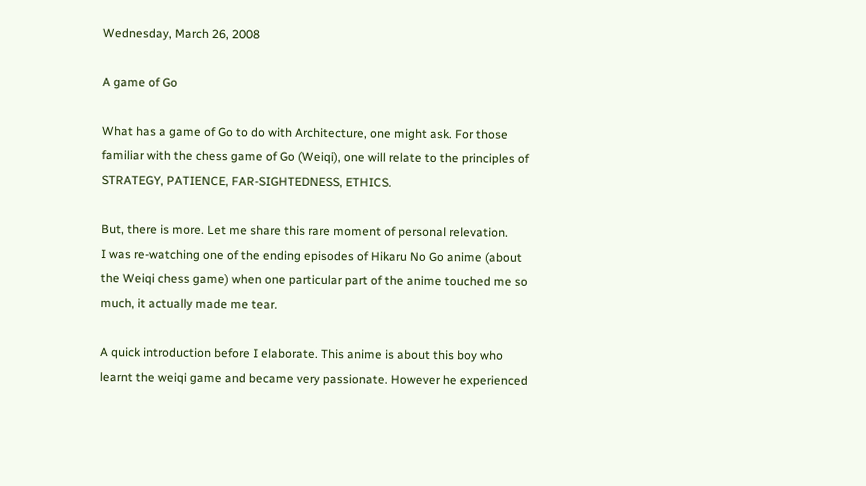Wednesday, March 26, 2008

A game of Go

What has a game of Go to do with Architecture, one might ask. For those familiar with the chess game of Go (Weiqi), one will relate to the principles of STRATEGY, PATIENCE, FAR-SIGHTEDNESS, ETHICS.

But, there is more. Let me share this rare moment of personal relevation.
I was re-watching one of the ending episodes of Hikaru No Go anime (about the Weiqi chess game) when one particular part of the anime touched me so much, it actually made me tear.

A quick introduction before I elaborate. This anime is about this boy who learnt the weiqi game and became very passionate. However he experienced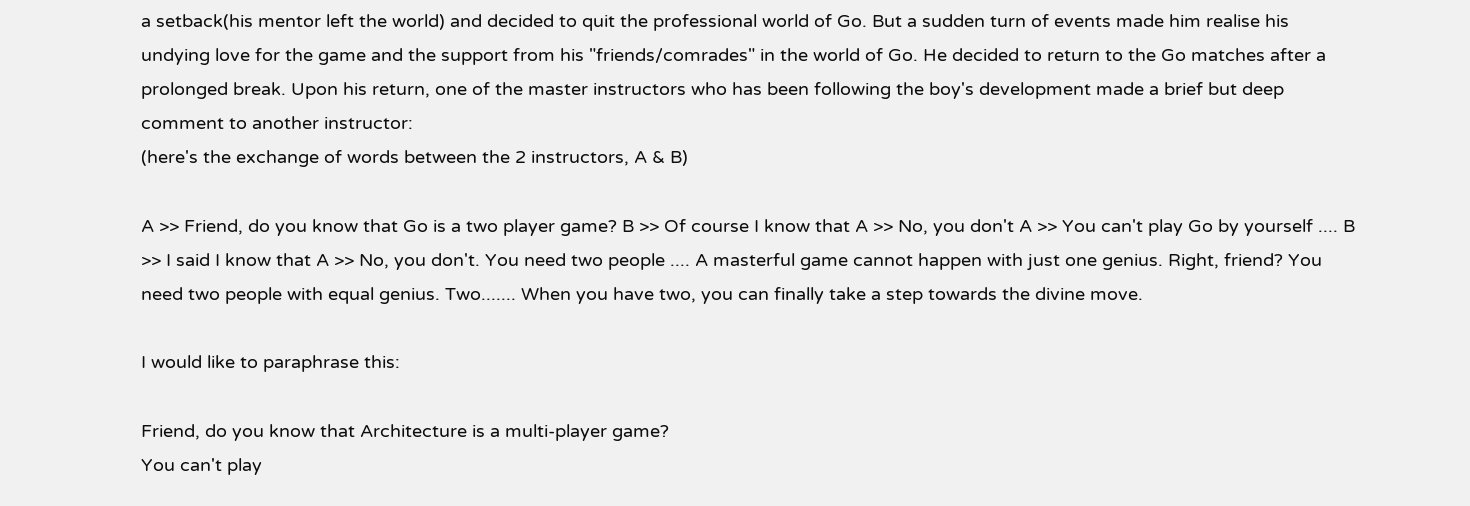a setback(his mentor left the world) and decided to quit the professional world of Go. But a sudden turn of events made him realise his undying love for the game and the support from his "friends/comrades" in the world of Go. He decided to return to the Go matches after a prolonged break. Upon his return, one of the master instructors who has been following the boy's development made a brief but deep comment to another instructor:
(here's the exchange of words between the 2 instructors, A & B)

A >> Friend, do you know that Go is a two player game? B >> Of course I know that A >> No, you don't A >> You can't play Go by yourself .... B >> I said I know that A >> No, you don't. You need two people .... A masterful game cannot happen with just one genius. Right, friend? You need two people with equal genius. Two....... When you have two, you can finally take a step towards the divine move.

I would like to paraphrase this:

Friend, do you know that Architecture is a multi-player game?
You can't play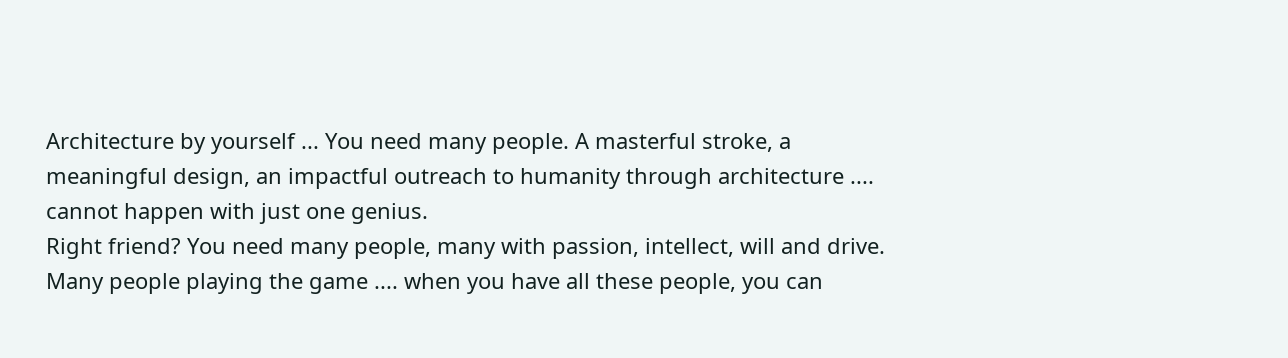Architecture by yourself ... You need many people. A masterful stroke, a meaningful design, an impactful outreach to humanity through architecture .... cannot happen with just one genius.
Right friend? You need many people, many with passion, intellect, will and drive. Many people playing the game .... when you have all these people, you can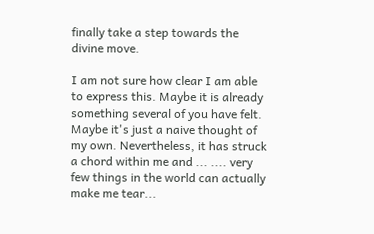finally take a step towards the divine move.

I am not sure how clear I am able to express this. Maybe it is already something several of you have felt. Maybe it's just a naive thought of my own. Nevertheless, it has struck a chord within me and ... .... very few things in the world can actually make me tear...